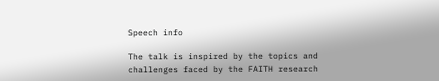Speech info

The talk is inspired by the topics and challenges faced by the FAITH research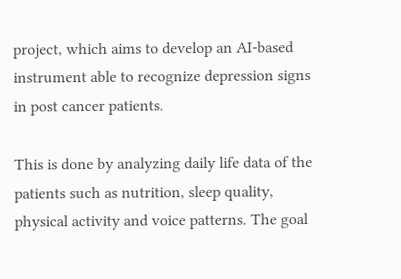project, which aims to develop an AI-based instrument able to recognize depression signs in post cancer patients.

This is done by analyzing daily life data of the patients such as nutrition, sleep quality, physical activity and voice patterns. The goal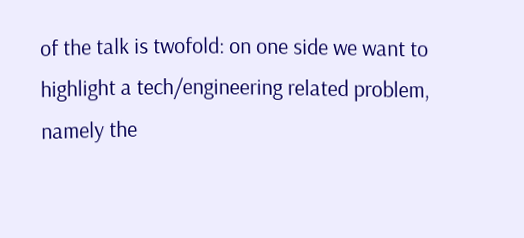of the talk is twofold: on one side we want to highlight a tech/engineering related problem, namely the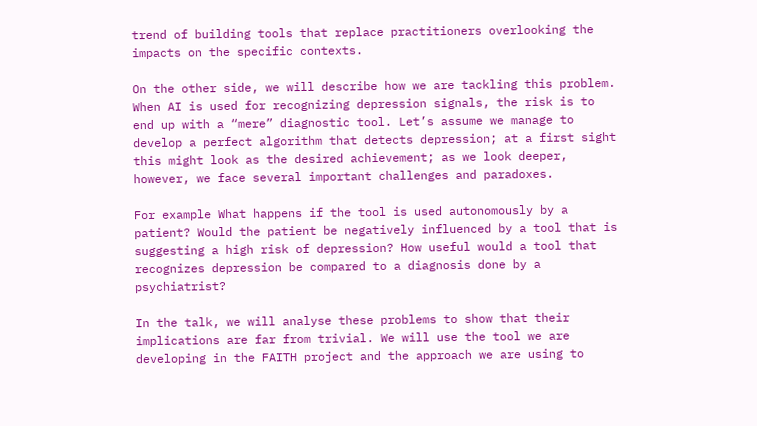trend of building tools that replace practitioners overlooking the impacts on the specific contexts.

On the other side, we will describe how we are tackling this problem. When AI is used for recognizing depression signals, the risk is to end up with a “mere” diagnostic tool. Let’s assume we manage to develop a perfect algorithm that detects depression; at a first sight this might look as the desired achievement; as we look deeper, however, we face several important challenges and paradoxes.

For example What happens if the tool is used autonomously by a patient? Would the patient be negatively influenced by a tool that is suggesting a high risk of depression? How useful would a tool that recognizes depression be compared to a diagnosis done by a psychiatrist?

In the talk, we will analyse these problems to show that their implications are far from trivial. We will use the tool we are developing in the FAITH project and the approach we are using to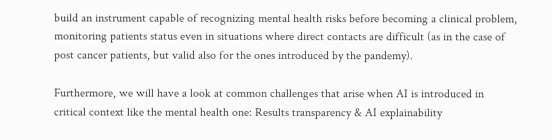build an instrument capable of recognizing mental health risks before becoming a clinical problem, monitoring patients status even in situations where direct contacts are difficult (as in the case of post cancer patients, but valid also for the ones introduced by the pandemy).

Furthermore, we will have a look at common challenges that arise when AI is introduced in critical context like the mental health one: Results transparency & AI explainability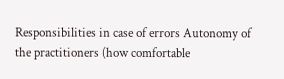Responsibilities in case of errors Autonomy of the practitioners (how comfortable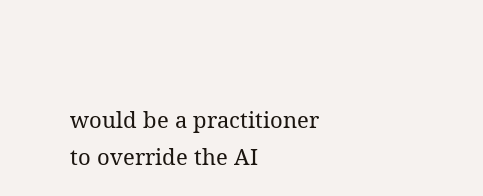would be a practitioner to override the AI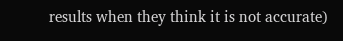results when they think it is not accurate)